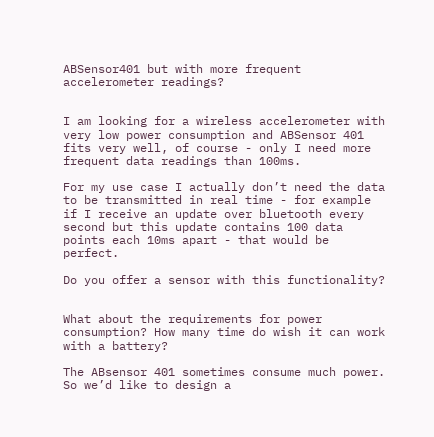ABSensor401 but with more frequent accelerometer readings?


I am looking for a wireless accelerometer with very low power consumption and ABSensor 401 fits very well, of course - only I need more frequent data readings than 100ms.

For my use case I actually don’t need the data to be transmitted in real time - for example if I receive an update over bluetooth every second but this update contains 100 data points each 10ms apart - that would be perfect.

Do you offer a sensor with this functionality?


What about the requirements for power consumption? How many time do wish it can work with a battery?

The ABsensor 401 sometimes consume much power. So we’d like to design a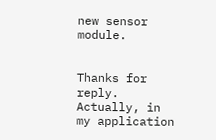new sensor module.


Thanks for reply. Actually, in my application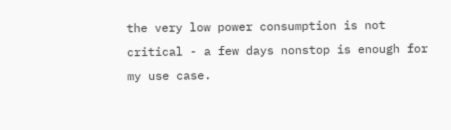the very low power consumption is not critical - a few days nonstop is enough for my use case.